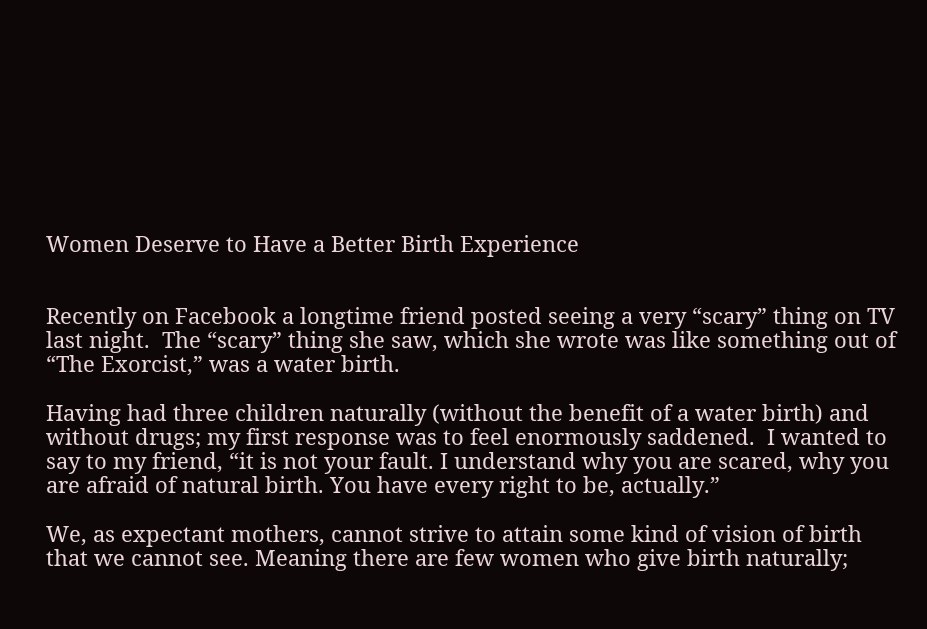Women Deserve to Have a Better Birth Experience


Recently on Facebook a longtime friend posted seeing a very “scary” thing on TV last night.  The “scary” thing she saw, which she wrote was like something out of “The Exorcist,” was a water birth.

Having had three children naturally (without the benefit of a water birth) and without drugs; my first response was to feel enormously saddened.  I wanted to say to my friend, “it is not your fault. I understand why you are scared, why you are afraid of natural birth. You have every right to be, actually.”

We, as expectant mothers, cannot strive to attain some kind of vision of birth that we cannot see. Meaning there are few women who give birth naturally;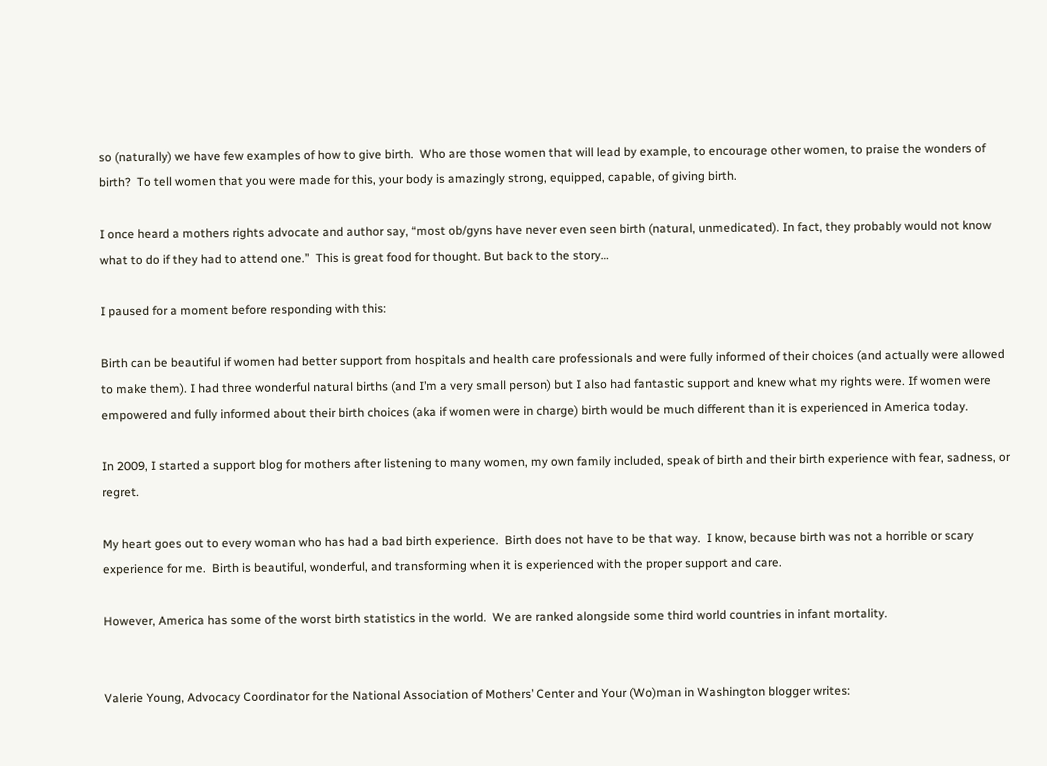so (naturally) we have few examples of how to give birth.  Who are those women that will lead by example, to encourage other women, to praise the wonders of birth?  To tell women that you were made for this, your body is amazingly strong, equipped, capable, of giving birth.

I once heard a mothers rights advocate and author say, “most ob/gyns have never even seen birth (natural, unmedicated). In fact, they probably would not know what to do if they had to attend one.”  This is great food for thought. But back to the story…

I paused for a moment before responding with this:

Birth can be beautiful if women had better support from hospitals and health care professionals and were fully informed of their choices (and actually were allowed to make them). I had three wonderful natural births (and I’m a very small person) but I also had fantastic support and knew what my rights were. If women were empowered and fully informed about their birth choices (aka if women were in charge) birth would be much different than it is experienced in America today.

In 2009, I started a support blog for mothers after listening to many women, my own family included, speak of birth and their birth experience with fear, sadness, or regret.

My heart goes out to every woman who has had a bad birth experience.  Birth does not have to be that way.  I know, because birth was not a horrible or scary experience for me.  Birth is beautiful, wonderful, and transforming when it is experienced with the proper support and care.

However, America has some of the worst birth statistics in the world.  We are ranked alongside some third world countries in infant mortality.


Valerie Young, Advocacy Coordinator for the National Association of Mothers’ Center and Your (Wo)man in Washington blogger writes: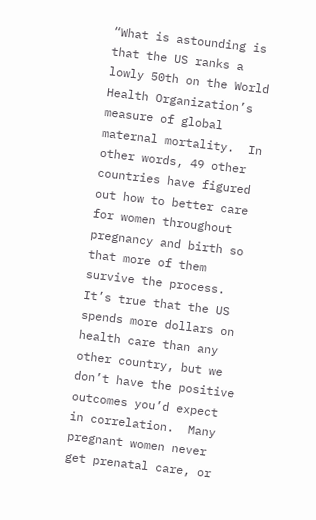“What is astounding is that the US ranks a lowly 50th on the World Health Organization’s measure of global maternal mortality.  In other words, 49 other countries have figured out how to better care for women throughout pregnancy and birth so that more of them survive the process.  It’s true that the US spends more dollars on health care than any other country, but we don’t have the positive outcomes you’d expect in correlation.  Many pregnant women never get prenatal care, or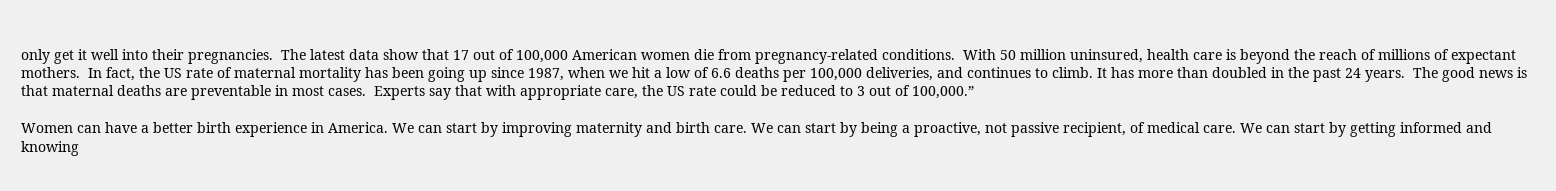only get it well into their pregnancies.  The latest data show that 17 out of 100,000 American women die from pregnancy-related conditions.  With 50 million uninsured, health care is beyond the reach of millions of expectant mothers.  In fact, the US rate of maternal mortality has been going up since 1987, when we hit a low of 6.6 deaths per 100,000 deliveries, and continues to climb. It has more than doubled in the past 24 years.  The good news is that maternal deaths are preventable in most cases.  Experts say that with appropriate care, the US rate could be reduced to 3 out of 100,000.”

Women can have a better birth experience in America. We can start by improving maternity and birth care. We can start by being a proactive, not passive recipient, of medical care. We can start by getting informed and knowing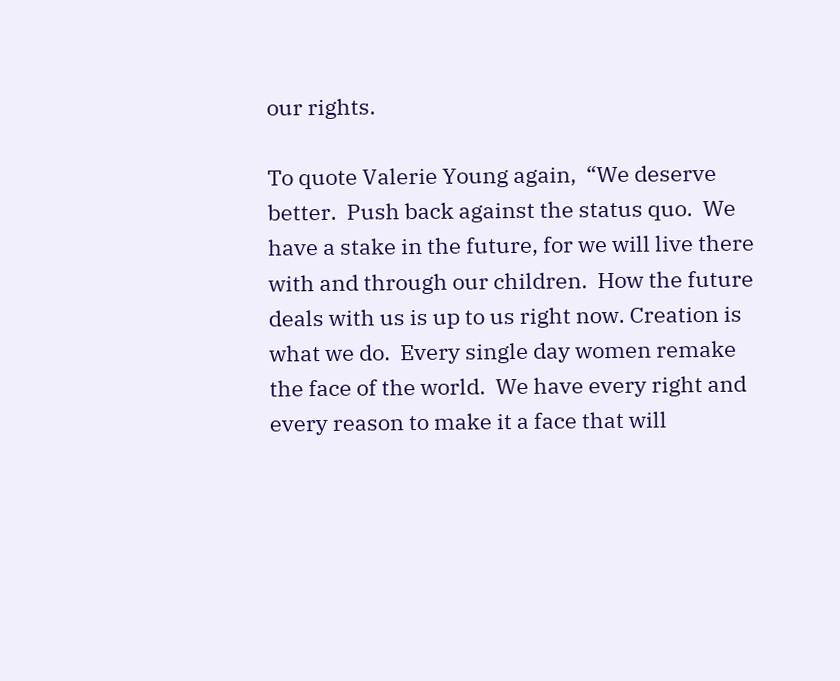our rights.

To quote Valerie Young again,  “We deserve better.  Push back against the status quo.  We have a stake in the future, for we will live there with and through our children.  How the future deals with us is up to us right now. Creation is what we do.  Every single day women remake the face of the world.  We have every right and every reason to make it a face that will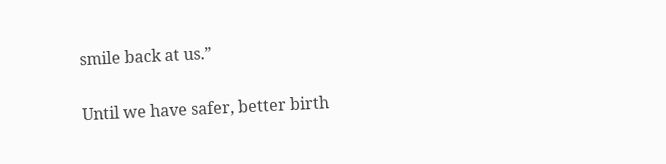smile back at us.”

Until we have safer, better birth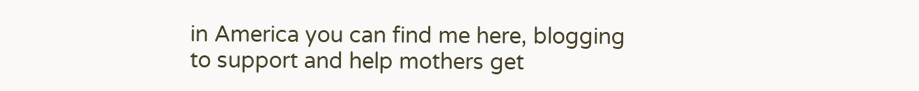in America you can find me here, blogging to support and help mothers get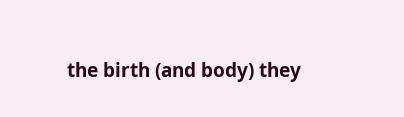the birth (and body) they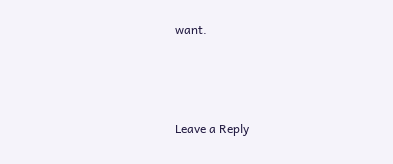want.



Leave a Reply